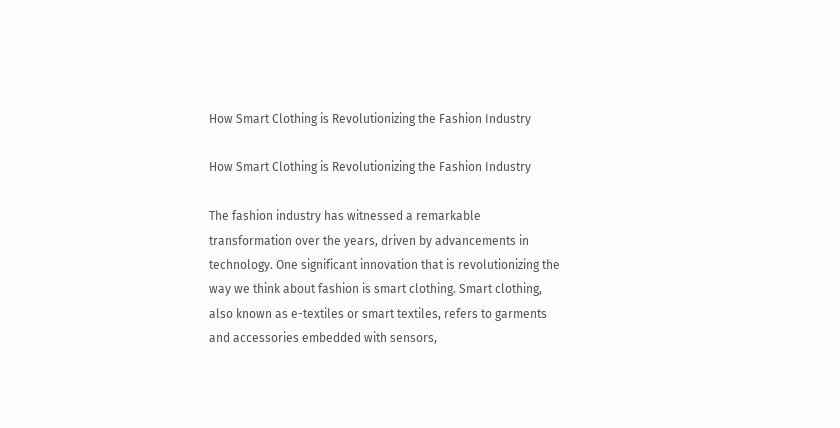How Smart Clothing is Revolutionizing the Fashion Industry

How Smart Clothing is Revolutionizing the Fashion Industry

The fashion industry has witnessed a remarkable transformation over the years, driven by advancements in technology. One significant innovation that is revolutionizing the way we think about fashion is smart clothing. Smart clothing, also known as e-textiles or smart textiles, refers to garments and accessories embedded with sensors,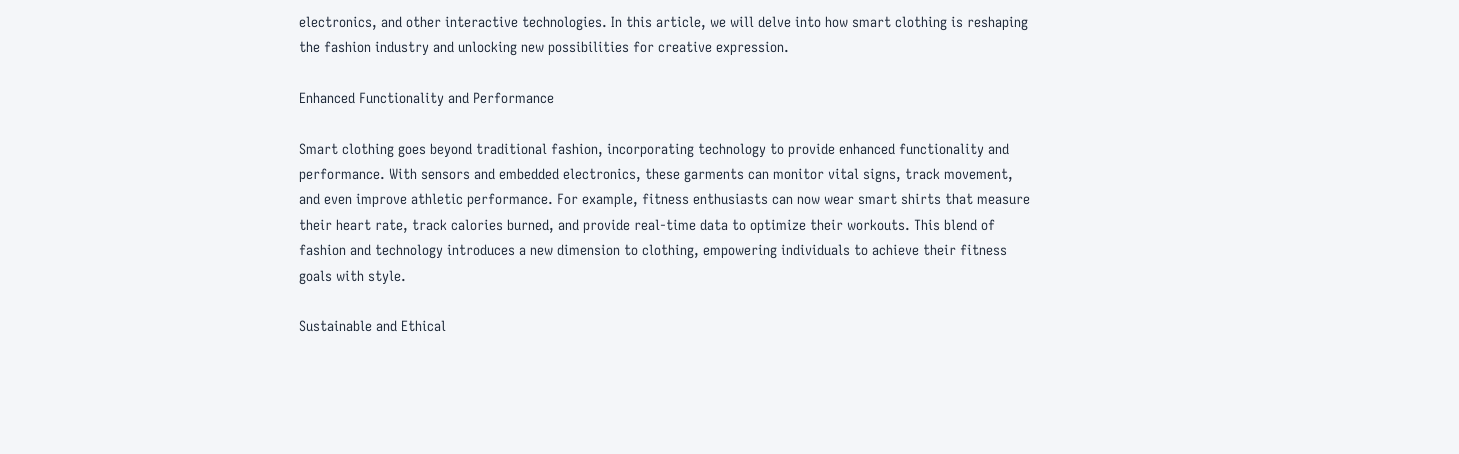electronics, and other interactive technologies. In this article, we will delve into how smart clothing is reshaping the fashion industry and unlocking new possibilities for creative expression.

Enhanced Functionality and Performance

Smart clothing goes beyond traditional fashion, incorporating technology to provide enhanced functionality and performance. With sensors and embedded electronics, these garments can monitor vital signs, track movement, and even improve athletic performance. For example, fitness enthusiasts can now wear smart shirts that measure their heart rate, track calories burned, and provide real-time data to optimize their workouts. This blend of fashion and technology introduces a new dimension to clothing, empowering individuals to achieve their fitness goals with style.

Sustainable and Ethical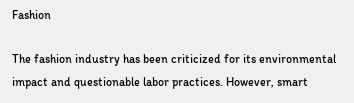Fashion

The fashion industry has been criticized for its environmental impact and questionable labor practices. However, smart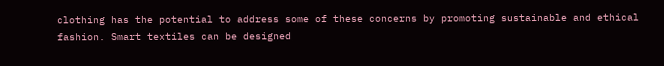clothing has the potential to address some of these concerns by promoting sustainable and ethical fashion. Smart textiles can be designed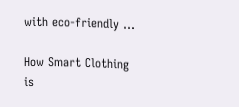with eco-friendly …

How Smart Clothing is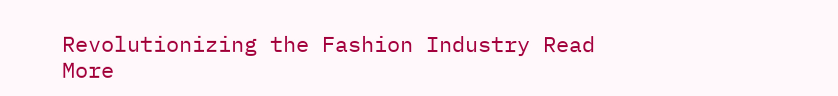Revolutionizing the Fashion Industry Read More